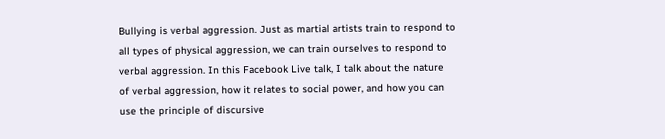Bullying is verbal aggression. Just as martial artists train to respond to all types of physical aggression, we can train ourselves to respond to verbal aggression. In this Facebook Live talk, I talk about the nature of verbal aggression, how it relates to social power, and how you can use the principle of discursive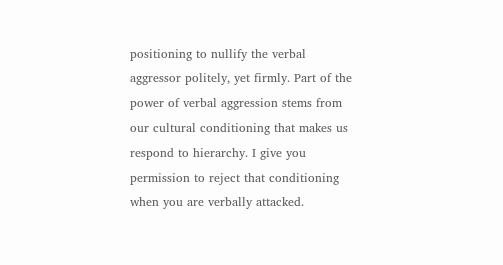positioning to nullify the verbal aggressor politely, yet firmly. Part of the power of verbal aggression stems from our cultural conditioning that makes us respond to hierarchy. I give you permission to reject that conditioning when you are verbally attacked.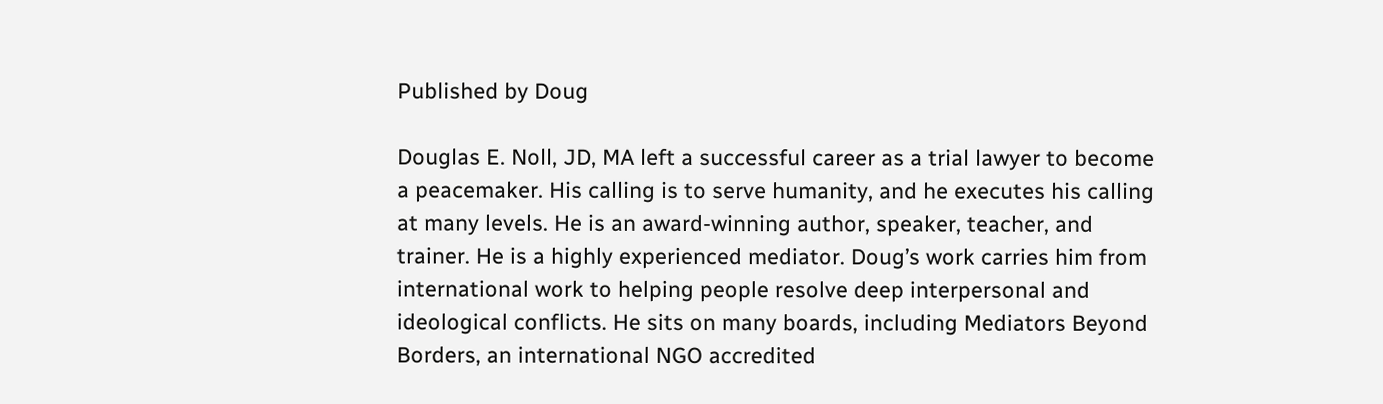Published by Doug

Douglas E. Noll, JD, MA left a successful career as a trial lawyer to become a peacemaker. His calling is to serve humanity, and he executes his calling at many levels. He is an award-winning author, speaker, teacher, and trainer. He is a highly experienced mediator. Doug’s work carries him from international work to helping people resolve deep interpersonal and ideological conflicts. He sits on many boards, including Mediators Beyond Borders, an international NGO accredited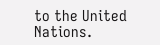to the United Nations.